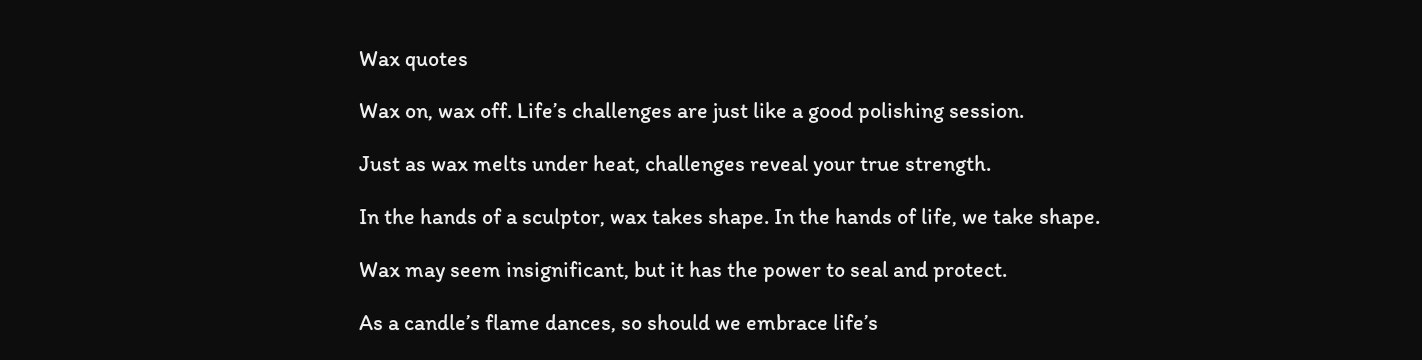Wax quotes

Wax on, wax off. Life’s challenges are just like a good polishing session.

Just as wax melts under heat, challenges reveal your true strength.

In the hands of a sculptor, wax takes shape. In the hands of life, we take shape.

Wax may seem insignificant, but it has the power to seal and protect.

As a candle’s flame dances, so should we embrace life’s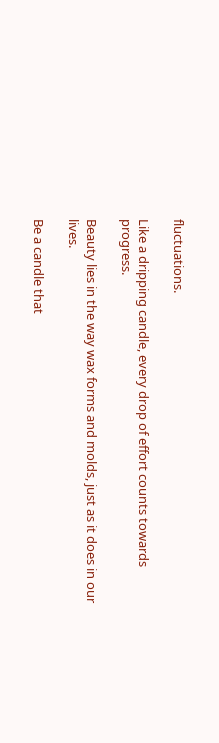fluctuations.

Like a dripping candle, every drop of effort counts towards progress.

Beauty lies in the way wax forms and molds, just as it does in our lives.

Be a candle that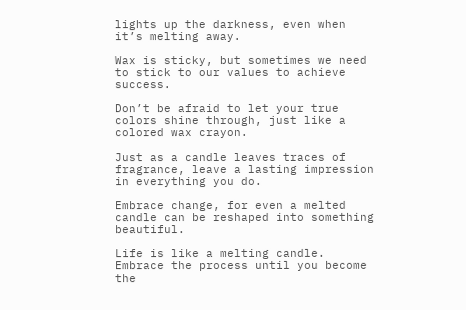lights up the darkness, even when it’s melting away.

Wax is sticky, but sometimes we need to stick to our values to achieve success.

Don’t be afraid to let your true colors shine through, just like a colored wax crayon.

Just as a candle leaves traces of fragrance, leave a lasting impression in everything you do.

Embrace change, for even a melted candle can be reshaped into something beautiful.

Life is like a melting candle. Embrace the process until you become the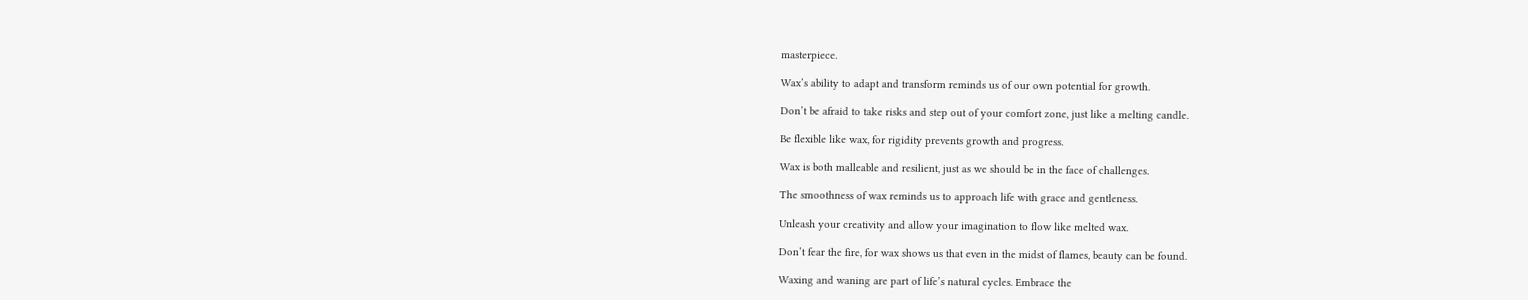masterpiece.

Wax’s ability to adapt and transform reminds us of our own potential for growth.

Don’t be afraid to take risks and step out of your comfort zone, just like a melting candle.

Be flexible like wax, for rigidity prevents growth and progress.

Wax is both malleable and resilient, just as we should be in the face of challenges.

The smoothness of wax reminds us to approach life with grace and gentleness.

Unleash your creativity and allow your imagination to flow like melted wax.

Don’t fear the fire, for wax shows us that even in the midst of flames, beauty can be found.

Waxing and waning are part of life’s natural cycles. Embrace the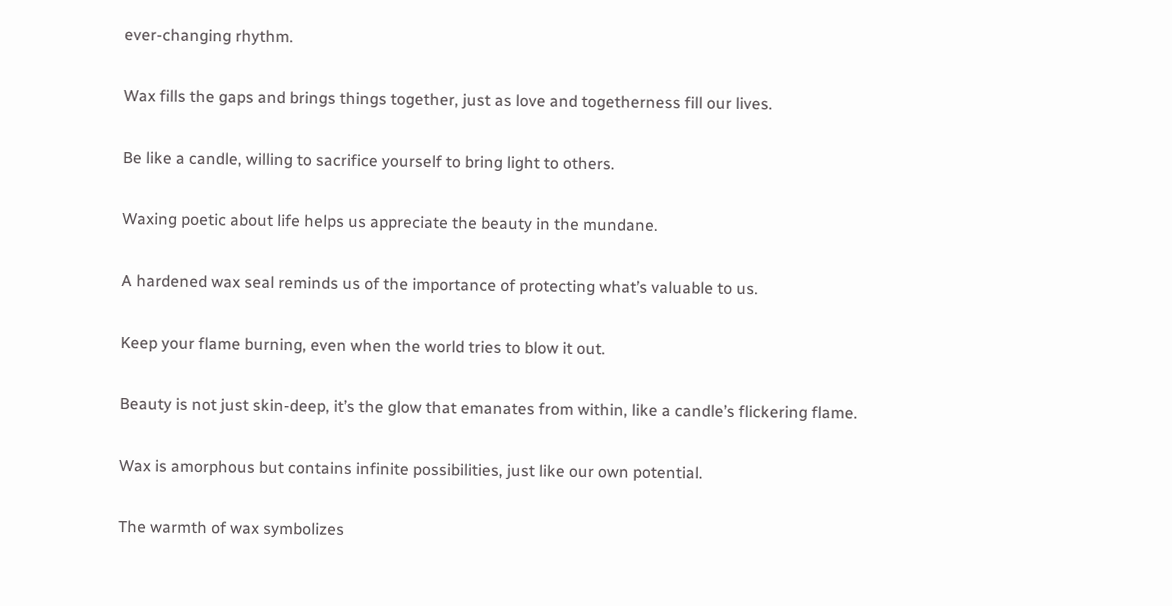ever-changing rhythm.

Wax fills the gaps and brings things together, just as love and togetherness fill our lives.

Be like a candle, willing to sacrifice yourself to bring light to others.

Waxing poetic about life helps us appreciate the beauty in the mundane.

A hardened wax seal reminds us of the importance of protecting what’s valuable to us.

Keep your flame burning, even when the world tries to blow it out.

Beauty is not just skin-deep, it’s the glow that emanates from within, like a candle’s flickering flame.

Wax is amorphous but contains infinite possibilities, just like our own potential.

The warmth of wax symbolizes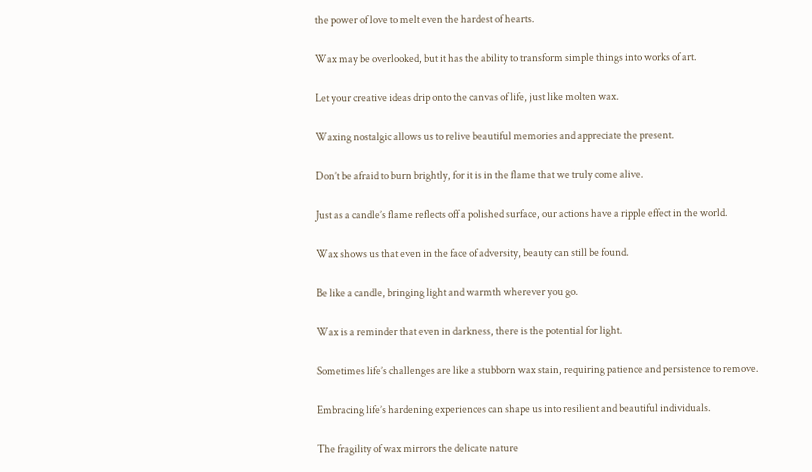the power of love to melt even the hardest of hearts.

Wax may be overlooked, but it has the ability to transform simple things into works of art.

Let your creative ideas drip onto the canvas of life, just like molten wax.

Waxing nostalgic allows us to relive beautiful memories and appreciate the present.

Don’t be afraid to burn brightly, for it is in the flame that we truly come alive.

Just as a candle’s flame reflects off a polished surface, our actions have a ripple effect in the world.

Wax shows us that even in the face of adversity, beauty can still be found.

Be like a candle, bringing light and warmth wherever you go.

Wax is a reminder that even in darkness, there is the potential for light.

Sometimes life’s challenges are like a stubborn wax stain, requiring patience and persistence to remove.

Embracing life’s hardening experiences can shape us into resilient and beautiful individuals.

The fragility of wax mirrors the delicate nature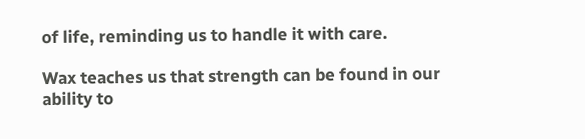of life, reminding us to handle it with care.

Wax teaches us that strength can be found in our ability to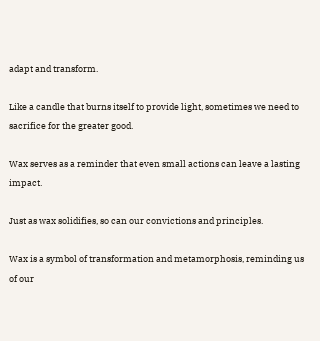adapt and transform.

Like a candle that burns itself to provide light, sometimes we need to sacrifice for the greater good.

Wax serves as a reminder that even small actions can leave a lasting impact.

Just as wax solidifies, so can our convictions and principles.

Wax is a symbol of transformation and metamorphosis, reminding us of our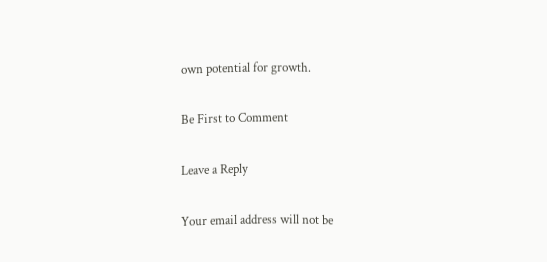own potential for growth.

Be First to Comment

Leave a Reply

Your email address will not be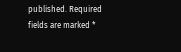published. Required fields are marked *